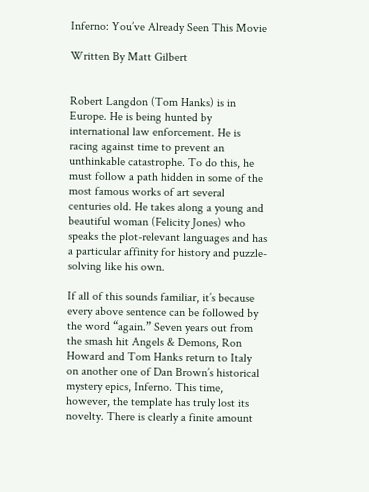Inferno: You’ve Already Seen This Movie

Written By Matt Gilbert


Robert Langdon (Tom Hanks) is in Europe. He is being hunted by international law enforcement. He is racing against time to prevent an unthinkable catastrophe. To do this, he must follow a path hidden in some of the most famous works of art several centuries old. He takes along a young and beautiful woman (Felicity Jones) who speaks the plot-relevant languages and has a particular affinity for history and puzzle-solving like his own.

If all of this sounds familiar, it’s because every above sentence can be followed by the word “again.” Seven years out from the smash hit Angels & Demons, Ron Howard and Tom Hanks return to Italy on another one of Dan Brown’s historical mystery epics, Inferno. This time, however, the template has truly lost its novelty. There is clearly a finite amount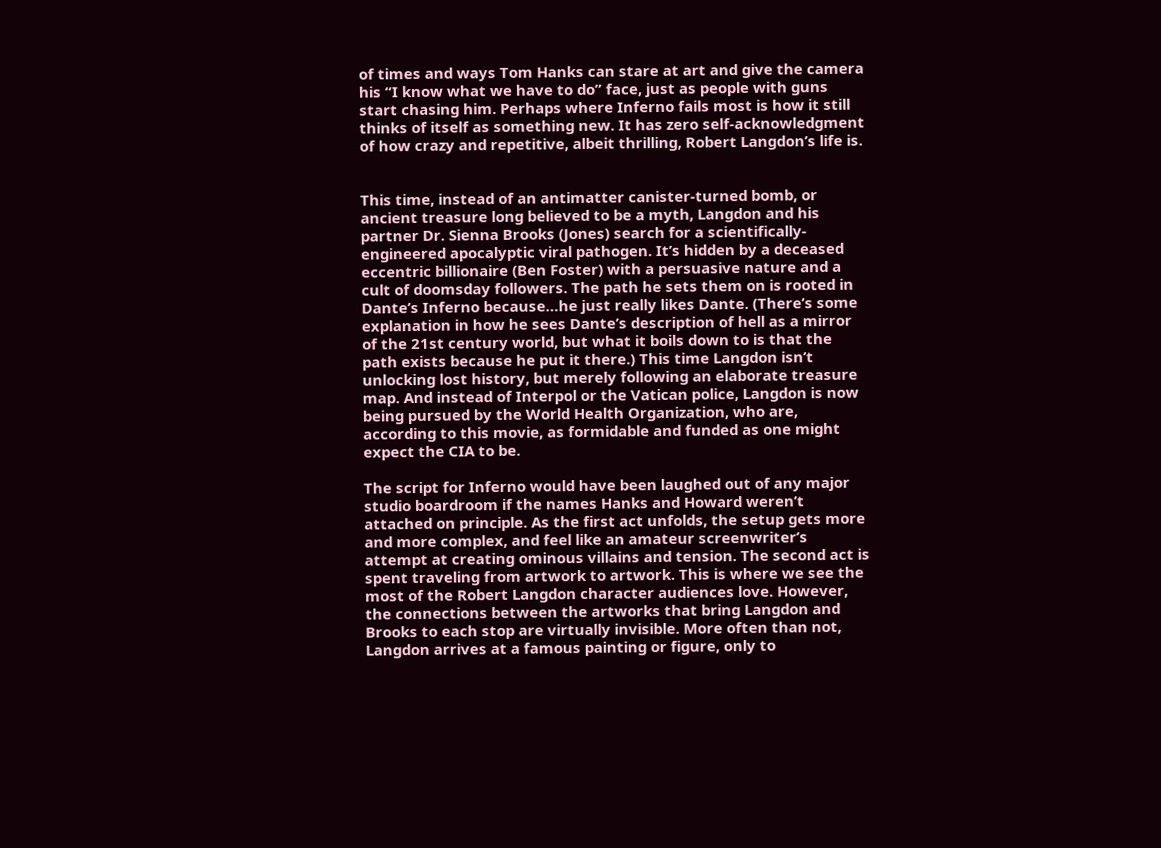of times and ways Tom Hanks can stare at art and give the camera his “I know what we have to do” face, just as people with guns start chasing him. Perhaps where Inferno fails most is how it still thinks of itself as something new. It has zero self-acknowledgment of how crazy and repetitive, albeit thrilling, Robert Langdon’s life is.


This time, instead of an antimatter canister-turned bomb, or ancient treasure long believed to be a myth, Langdon and his partner Dr. Sienna Brooks (Jones) search for a scientifically-engineered apocalyptic viral pathogen. It’s hidden by a deceased eccentric billionaire (Ben Foster) with a persuasive nature and a cult of doomsday followers. The path he sets them on is rooted in Dante’s Inferno because…he just really likes Dante. (There’s some explanation in how he sees Dante’s description of hell as a mirror of the 21st century world, but what it boils down to is that the path exists because he put it there.) This time Langdon isn’t unlocking lost history, but merely following an elaborate treasure map. And instead of Interpol or the Vatican police, Langdon is now being pursued by the World Health Organization, who are, according to this movie, as formidable and funded as one might expect the CIA to be.

The script for Inferno would have been laughed out of any major studio boardroom if the names Hanks and Howard weren’t attached on principle. As the first act unfolds, the setup gets more and more complex, and feel like an amateur screenwriter’s attempt at creating ominous villains and tension. The second act is spent traveling from artwork to artwork. This is where we see the most of the Robert Langdon character audiences love. However, the connections between the artworks that bring Langdon and Brooks to each stop are virtually invisible. More often than not, Langdon arrives at a famous painting or figure, only to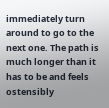immediately turn around to go to the next one. The path is much longer than it has to be and feels ostensibly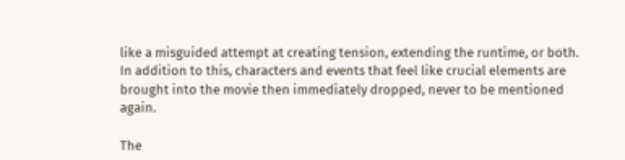like a misguided attempt at creating tension, extending the runtime, or both. In addition to this, characters and events that feel like crucial elements are brought into the movie then immediately dropped, never to be mentioned again.

The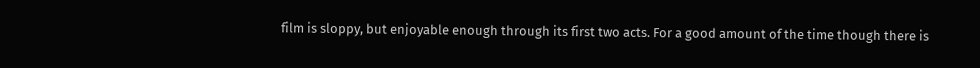film is sloppy, but enjoyable enough through its first two acts. For a good amount of the time though there is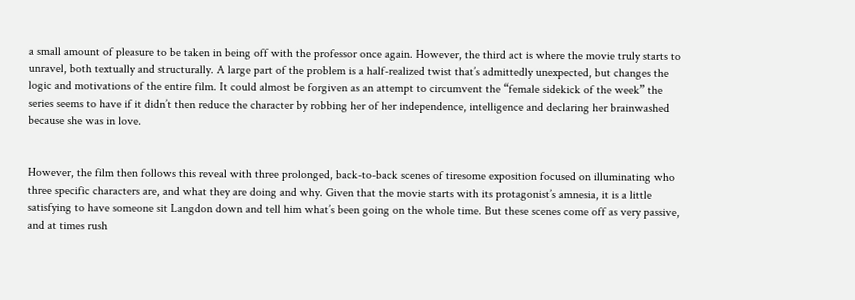a small amount of pleasure to be taken in being off with the professor once again. However, the third act is where the movie truly starts to unravel, both textually and structurally. A large part of the problem is a half-realized twist that’s admittedly unexpected, but changes the logic and motivations of the entire film. It could almost be forgiven as an attempt to circumvent the “female sidekick of the week” the series seems to have if it didn’t then reduce the character by robbing her of her independence, intelligence and declaring her brainwashed because she was in love.


However, the film then follows this reveal with three prolonged, back-to-back scenes of tiresome exposition focused on illuminating who three specific characters are, and what they are doing and why. Given that the movie starts with its protagonist’s amnesia, it is a little satisfying to have someone sit Langdon down and tell him what’s been going on the whole time. But these scenes come off as very passive, and at times rush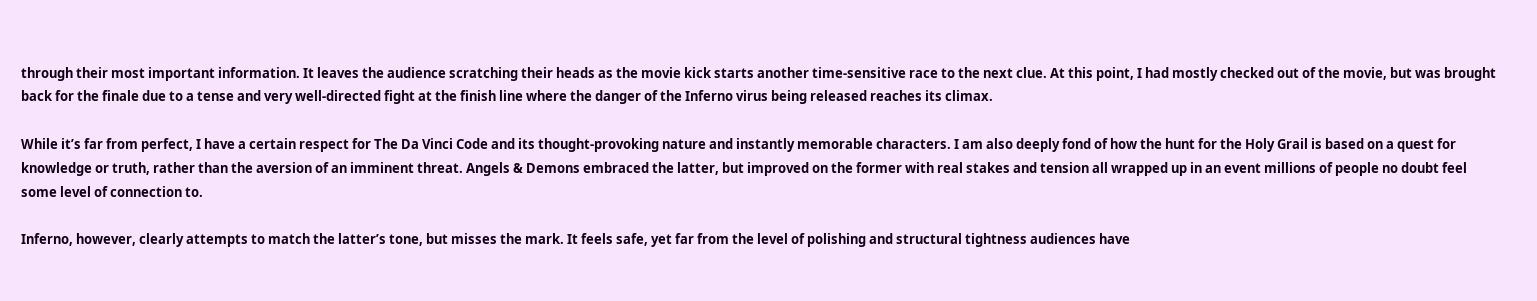through their most important information. It leaves the audience scratching their heads as the movie kick starts another time-sensitive race to the next clue. At this point, I had mostly checked out of the movie, but was brought back for the finale due to a tense and very well-directed fight at the finish line where the danger of the Inferno virus being released reaches its climax.

While it’s far from perfect, I have a certain respect for The Da Vinci Code and its thought-provoking nature and instantly memorable characters. I am also deeply fond of how the hunt for the Holy Grail is based on a quest for knowledge or truth, rather than the aversion of an imminent threat. Angels & Demons embraced the latter, but improved on the former with real stakes and tension all wrapped up in an event millions of people no doubt feel some level of connection to.

Inferno, however, clearly attempts to match the latter’s tone, but misses the mark. It feels safe, yet far from the level of polishing and structural tightness audiences have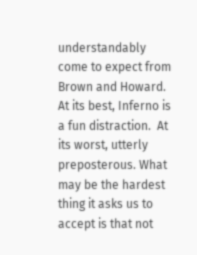understandably come to expect from Brown and Howard. At its best, Inferno is a fun distraction.  At its worst, utterly preposterous. What may be the hardest thing it asks us to accept is that not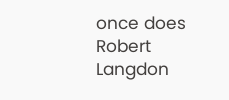once does Robert Langdon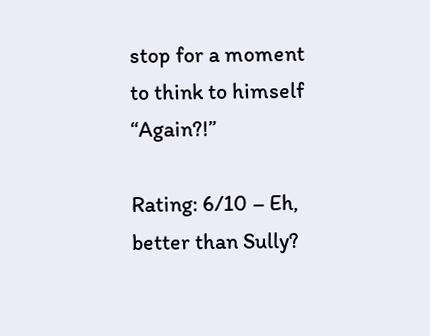stop for a moment to think to himself “Again?!”

Rating: 6/10 – Eh, better than Sully?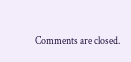Comments are closed.